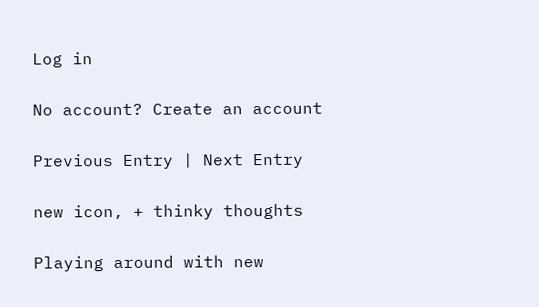Log in

No account? Create an account

Previous Entry | Next Entry

new icon, + thinky thoughts

Playing around with new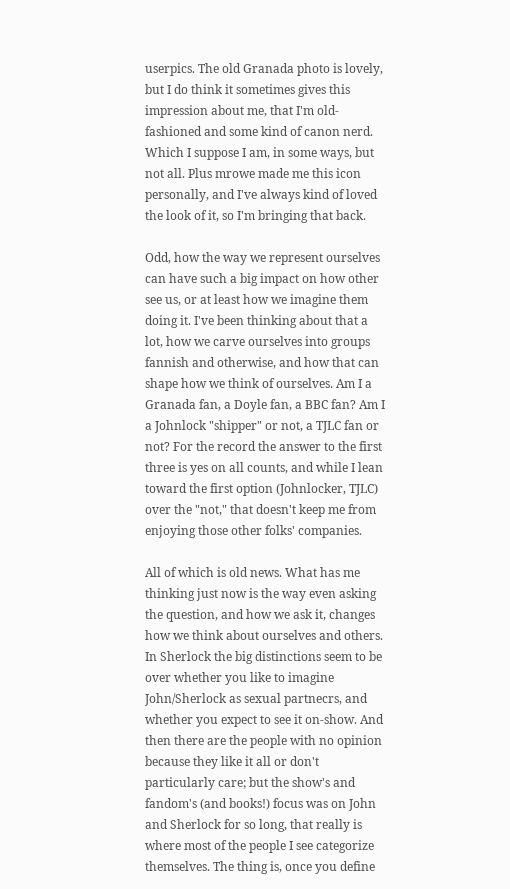userpics. The old Granada photo is lovely, but I do think it sometimes gives this impression about me, that I'm old-fashioned and some kind of canon nerd. Which I suppose I am, in some ways, but not all. Plus mrowe made me this icon personally, and I've always kind of loved the look of it, so I'm bringing that back.

Odd, how the way we represent ourselves can have such a big impact on how other see us, or at least how we imagine them doing it. I've been thinking about that a lot, how we carve ourselves into groups fannish and otherwise, and how that can shape how we think of ourselves. Am I a Granada fan, a Doyle fan, a BBC fan? Am I a Johnlock "shipper" or not, a TJLC fan or not? For the record the answer to the first three is yes on all counts, and while I lean toward the first option (Johnlocker, TJLC) over the "not," that doesn't keep me from enjoying those other folks' companies.

All of which is old news. What has me thinking just now is the way even asking the question, and how we ask it, changes how we think about ourselves and others. In Sherlock the big distinctions seem to be over whether you like to imagine John/Sherlock as sexual partnecrs, and whether you expect to see it on-show. And then there are the people with no opinion because they like it all or don't particularly care; but the show's and fandom's (and books!) focus was on John and Sherlock for so long, that really is where most of the people I see categorize themselves. The thing is, once you define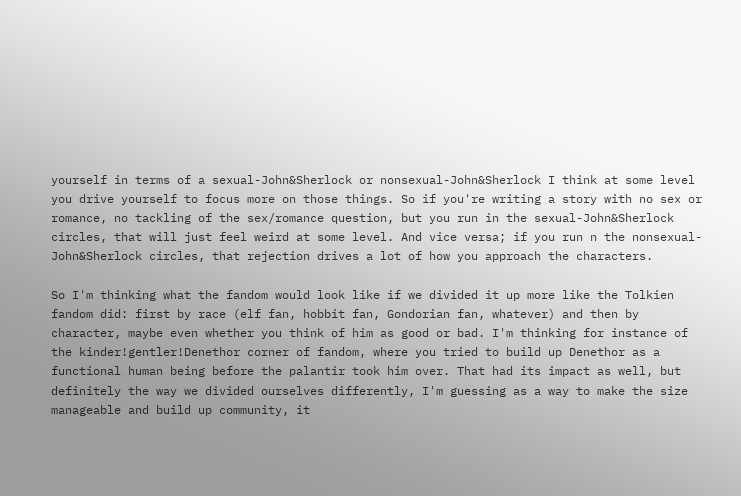yourself in terms of a sexual-John&Sherlock or nonsexual-John&Sherlock I think at some level you drive yourself to focus more on those things. So if you're writing a story with no sex or romance, no tackling of the sex/romance question, but you run in the sexual-John&Sherlock circles, that will just feel weird at some level. And vice versa; if you run n the nonsexual-John&Sherlock circles, that rejection drives a lot of how you approach the characters.

So I'm thinking what the fandom would look like if we divided it up more like the Tolkien fandom did: first by race (elf fan, hobbit fan, Gondorian fan, whatever) and then by character, maybe even whether you think of him as good or bad. I'm thinking for instance of the kinder!gentler!Denethor corner of fandom, where you tried to build up Denethor as a functional human being before the palantir took him over. That had its impact as well, but definitely the way we divided ourselves differently, I'm guessing as a way to make the size manageable and build up community, it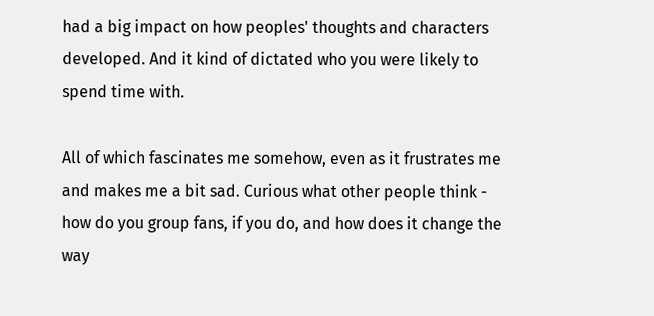had a big impact on how peoples' thoughts and characters developed. And it kind of dictated who you were likely to spend time with.

All of which fascinates me somehow, even as it frustrates me and makes me a bit sad. Curious what other people think - how do you group fans, if you do, and how does it change the way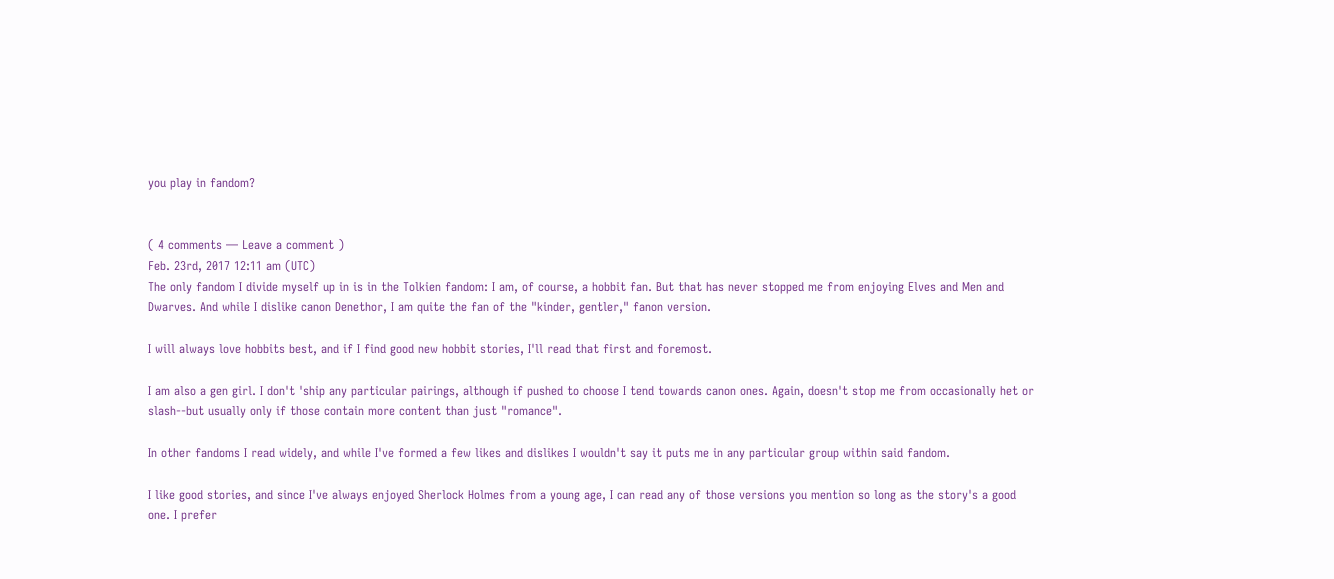you play in fandom?


( 4 comments — Leave a comment )
Feb. 23rd, 2017 12:11 am (UTC)
The only fandom I divide myself up in is in the Tolkien fandom: I am, of course, a hobbit fan. But that has never stopped me from enjoying Elves and Men and Dwarves. And while I dislike canon Denethor, I am quite the fan of the "kinder, gentler," fanon version.

I will always love hobbits best, and if I find good new hobbit stories, I'll read that first and foremost.

I am also a gen girl. I don't 'ship any particular pairings, although if pushed to choose I tend towards canon ones. Again, doesn't stop me from occasionally het or slash--but usually only if those contain more content than just "romance".

In other fandoms I read widely, and while I've formed a few likes and dislikes I wouldn't say it puts me in any particular group within said fandom.

I like good stories, and since I've always enjoyed Sherlock Holmes from a young age, I can read any of those versions you mention so long as the story's a good one. I prefer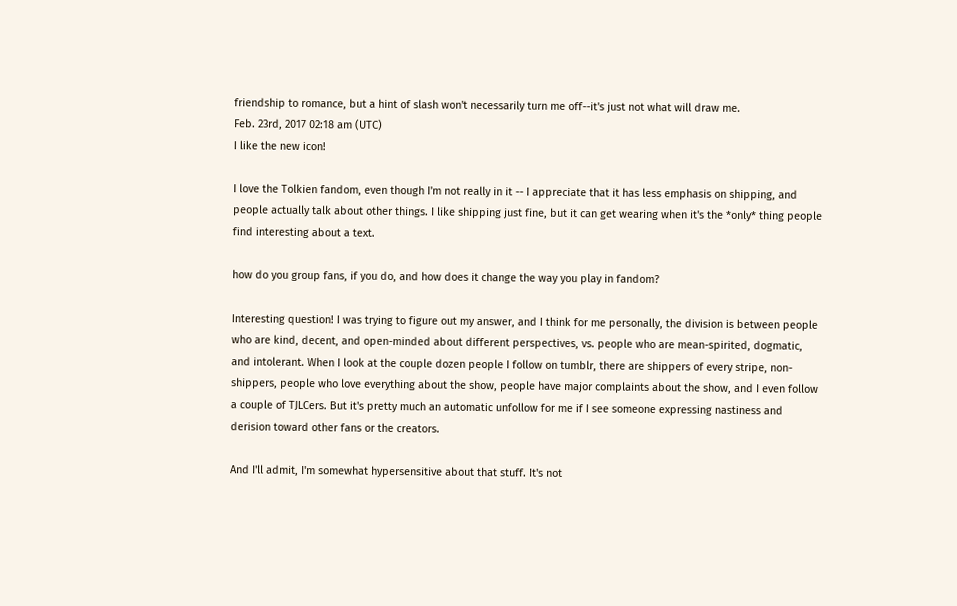friendship to romance, but a hint of slash won't necessarily turn me off--it's just not what will draw me.
Feb. 23rd, 2017 02:18 am (UTC)
I like the new icon!

I love the Tolkien fandom, even though I'm not really in it -- I appreciate that it has less emphasis on shipping, and people actually talk about other things. I like shipping just fine, but it can get wearing when it's the *only* thing people find interesting about a text.

how do you group fans, if you do, and how does it change the way you play in fandom?

Interesting question! I was trying to figure out my answer, and I think for me personally, the division is between people who are kind, decent, and open-minded about different perspectives, vs. people who are mean-spirited, dogmatic, and intolerant. When I look at the couple dozen people I follow on tumblr, there are shippers of every stripe, non-shippers, people who love everything about the show, people have major complaints about the show, and I even follow a couple of TJLCers. But it's pretty much an automatic unfollow for me if I see someone expressing nastiness and derision toward other fans or the creators.

And I'll admit, I'm somewhat hypersensitive about that stuff. It's not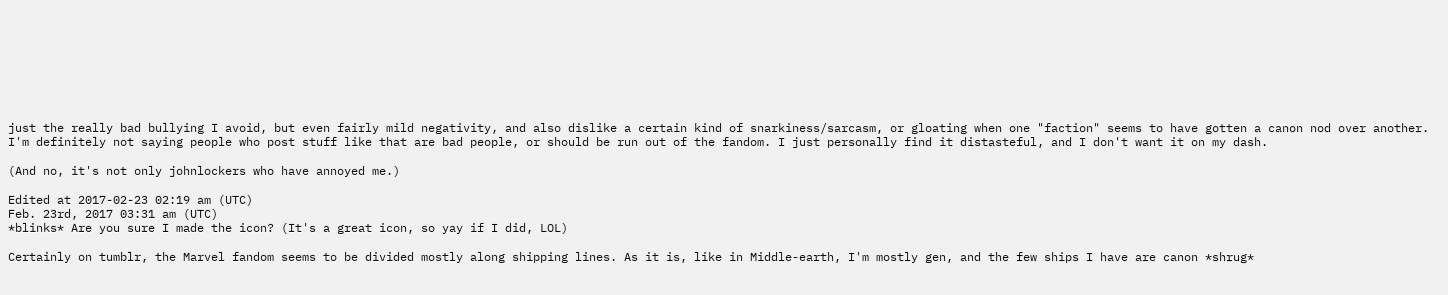just the really bad bullying I avoid, but even fairly mild negativity, and also dislike a certain kind of snarkiness/sarcasm, or gloating when one "faction" seems to have gotten a canon nod over another. I'm definitely not saying people who post stuff like that are bad people, or should be run out of the fandom. I just personally find it distasteful, and I don't want it on my dash.

(And no, it's not only johnlockers who have annoyed me.)

Edited at 2017-02-23 02:19 am (UTC)
Feb. 23rd, 2017 03:31 am (UTC)
*blinks* Are you sure I made the icon? (It's a great icon, so yay if I did, LOL)

Certainly on tumblr, the Marvel fandom seems to be divided mostly along shipping lines. As it is, like in Middle-earth, I'm mostly gen, and the few ships I have are canon *shrug*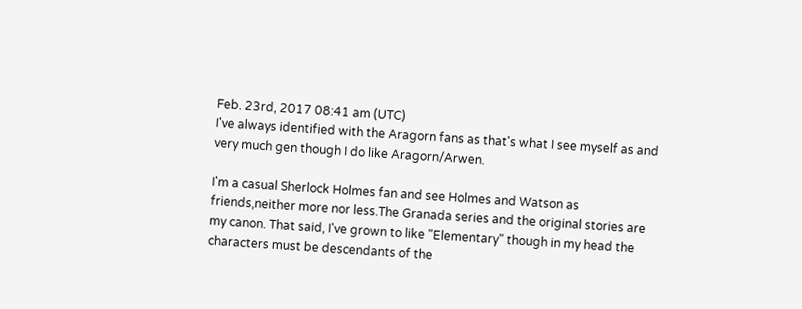Feb. 23rd, 2017 08:41 am (UTC)
I've always identified with the Aragorn fans as that's what I see myself as and very much gen though I do like Aragorn/Arwen.

I'm a casual Sherlock Holmes fan and see Holmes and Watson as friends,neither more nor less.The Granada series and the original stories are my canon. That said, I've grown to like "Elementary" though in my head the characters must be descendants of the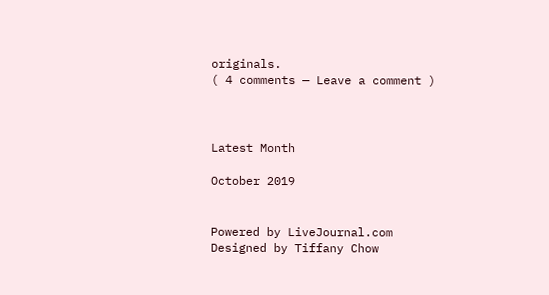originals.
( 4 comments — Leave a comment )



Latest Month

October 2019


Powered by LiveJournal.com
Designed by Tiffany Chow